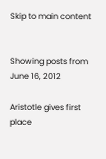Skip to main content


Showing posts from June 16, 2012

Aristotle gives first place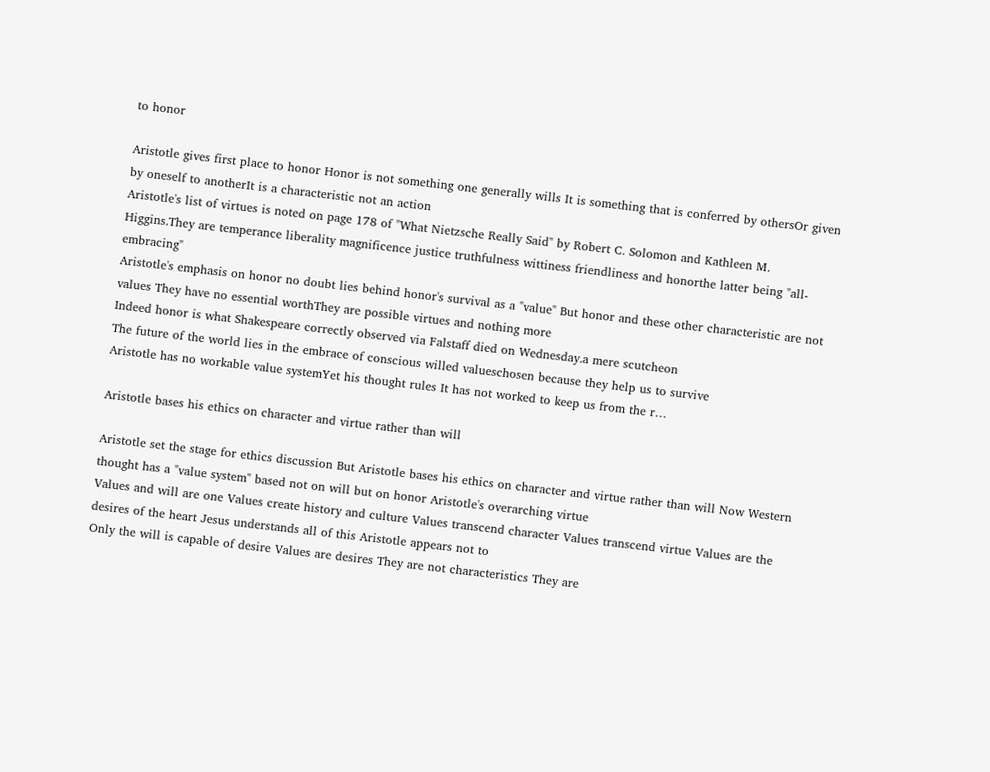to honor

Aristotle gives first place to honor Honor is not something one generally wills It is something that is conferred by othersOr given by oneself to anotherIt is a characteristic not an action
Aristotle's list of virtues is noted on page 178 of "What Nietzsche Really Said" by Robert C. Solomon and Kathleen M. Higgins.They are temperance liberality magnificence justice truthfulness wittiness friendliness and honorthe latter being "all-embracing"
Aristotle's emphasis on honor no doubt lies behind honor's survival as a "value" But honor and these other characteristic are not values They have no essential worthThey are possible virtues and nothing more
Indeed honor is what Shakespeare correctly observed via Falstaff died on Wednesday.a mere scutcheon
The future of the world lies in the embrace of conscious willed valueschosen because they help us to survive
Aristotle has no workable value systemYet his thought rules It has not worked to keep us from the r…

Aristotle bases his ethics on character and virtue rather than will

Aristotle set the stage for ethics discussion But Aristotle bases his ethics on character and virtue rather than will Now Western thought has a "value system" based not on will but on honor Aristotle's overarching virtue
Values and will are one Values create history and culture Values transcend character Values transcend virtue Values are the desires of the heart Jesus understands all of this Aristotle appears not to
Only the will is capable of desire Values are desires They are not characteristics They are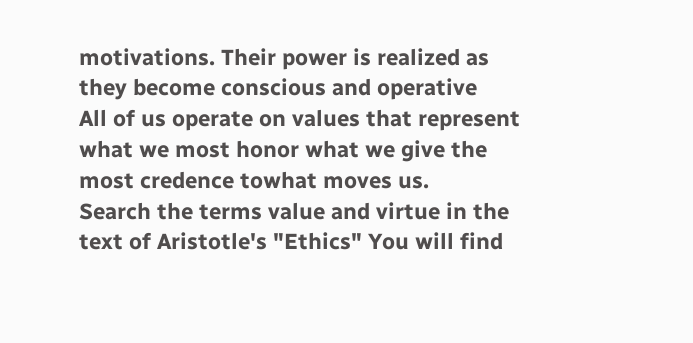motivations. Their power is realized as they become conscious and operative
All of us operate on values that represent what we most honor what we give the most credence towhat moves us.
Search the terms value and virtue in the text of Aristotle's "Ethics" You will find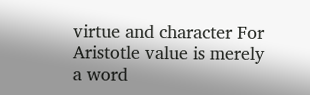virtue and character For Aristotle value is merely a word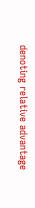denoting relative advantage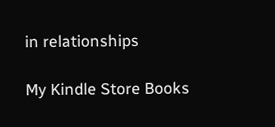in relationships

My Kindle Store Books